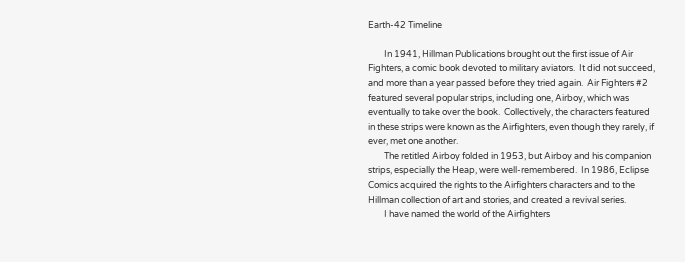Earth-42 Timeline

        In 1941, Hillman Publications brought out the first issue of Air
Fighters, a comic book devoted to military aviators.  It did not succeed,
and more than a year passed before they tried again.  Air Fighters #2
featured several popular strips, including one, Airboy, which was
eventually to take over the book.  Collectively, the characters featured
in these strips were known as the Airfighters, even though they rarely, if
ever, met one another.
        The retitled Airboy folded in 1953, but Airboy and his companion
strips, especially the Heap, were well-remembered.  In 1986, Eclipse
Comics acquired the rights to the Airfighters characters and to the
Hillman collection of art and stories, and created a revival series.
        I have named the world of the Airfighters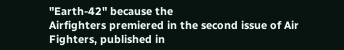"Earth-42" because the
Airfighters premiered in the second issue of Air Fighters, published in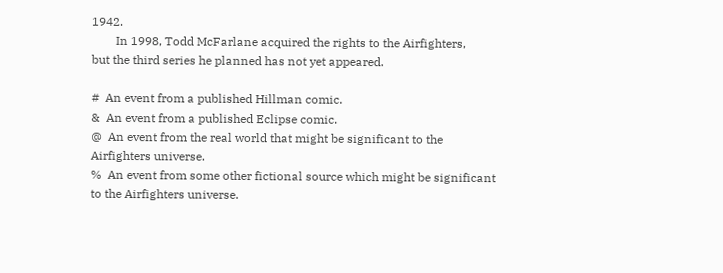1942.
        In 1998, Todd McFarlane acquired the rights to the Airfighters,
but the third series he planned has not yet appeared.

#  An event from a published Hillman comic.
&  An event from a published Eclipse comic.
@  An event from the real world that might be significant to the
Airfighters universe.
%  An event from some other fictional source which might be significant
to the Airfighters universe.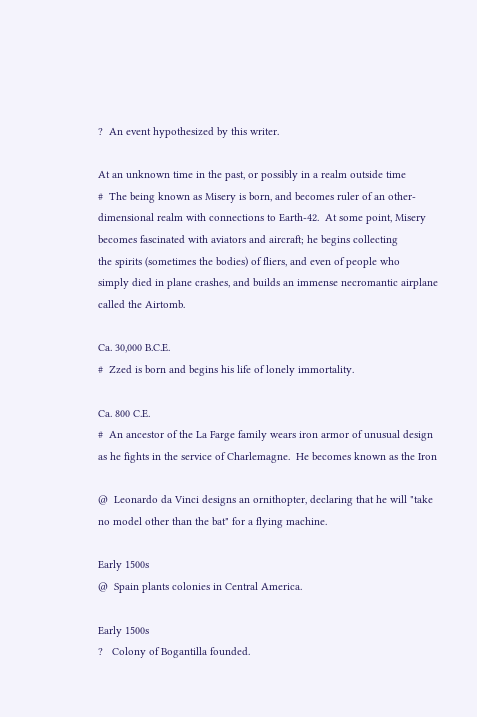?  An event hypothesized by this writer.

At an unknown time in the past, or possibly in a realm outside time
#  The being known as Misery is born, and becomes ruler of an other-
dimensional realm with connections to Earth-42.  At some point, Misery
becomes fascinated with aviators and aircraft; he begins collecting
the spirits (sometimes the bodies) of fliers, and even of people who
simply died in plane crashes, and builds an immense necromantic airplane
called the Airtomb.

Ca. 30,000 B.C.E.
#  Zzed is born and begins his life of lonely immortality.

Ca. 800 C.E.
#  An ancestor of the La Farge family wears iron armor of unusual design
as he fights in the service of Charlemagne.  He becomes known as the Iron

@  Leonardo da Vinci designs an ornithopter, declaring that he will "take
no model other than the bat" for a flying machine.

Early 1500s
@  Spain plants colonies in Central America.

Early 1500s
?   Colony of Bogantilla founded.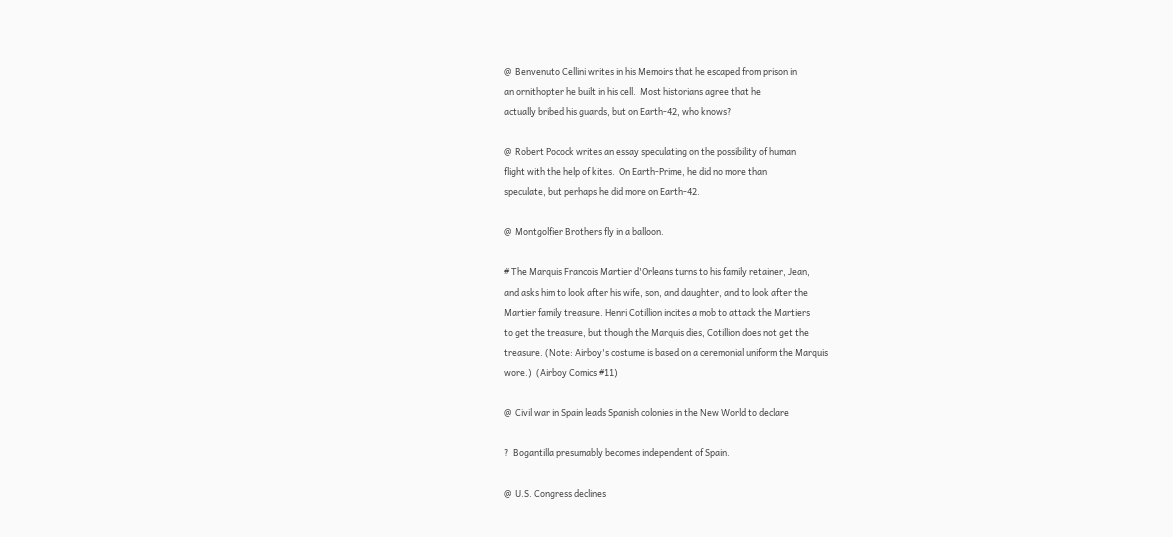@  Benvenuto Cellini writes in his Memoirs that he escaped from prison in
an ornithopter he built in his cell.  Most historians agree that he
actually bribed his guards, but on Earth-42, who knows?

@  Robert Pocock writes an essay speculating on the possibility of human
flight with the help of kites.  On Earth-Prime, he did no more than
speculate, but perhaps he did more on Earth-42.

@  Montgolfier Brothers fly in a balloon.

# The Marquis Francois Martier d'Orleans turns to his family retainer, Jean,
and asks him to look after his wife, son, and daughter, and to look after the
Martier family treasure. Henri Cotillion incites a mob to attack the Martiers
to get the treasure, but though the Marquis dies, Cotillion does not get the
treasure. (Note: Airboy's costume is based on a ceremonial uniform the Marquis
wore.)  (Airboy Comics #11)

@  Civil war in Spain leads Spanish colonies in the New World to declare

?  Bogantilla presumably becomes independent of Spain.

@  U.S. Congress declines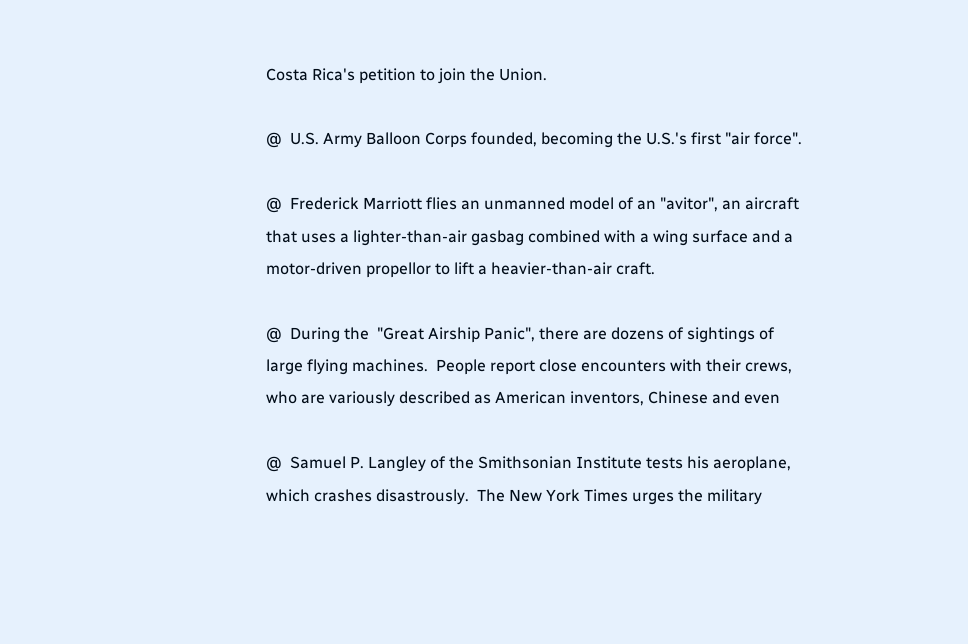Costa Rica's petition to join the Union.

@  U.S. Army Balloon Corps founded, becoming the U.S.'s first "air force".

@  Frederick Marriott flies an unmanned model of an "avitor", an aircraft
that uses a lighter-than-air gasbag combined with a wing surface and a
motor-driven propellor to lift a heavier-than-air craft.

@  During the  "Great Airship Panic", there are dozens of sightings of
large flying machines.  People report close encounters with their crews,
who are variously described as American inventors, Chinese and even

@  Samuel P. Langley of the Smithsonian Institute tests his aeroplane,
which crashes disastrously.  The New York Times urges the military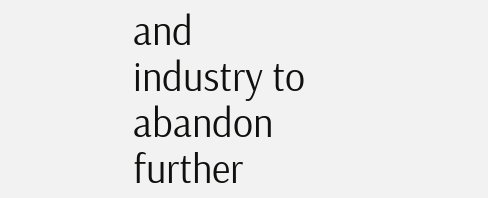and
industry to abandon further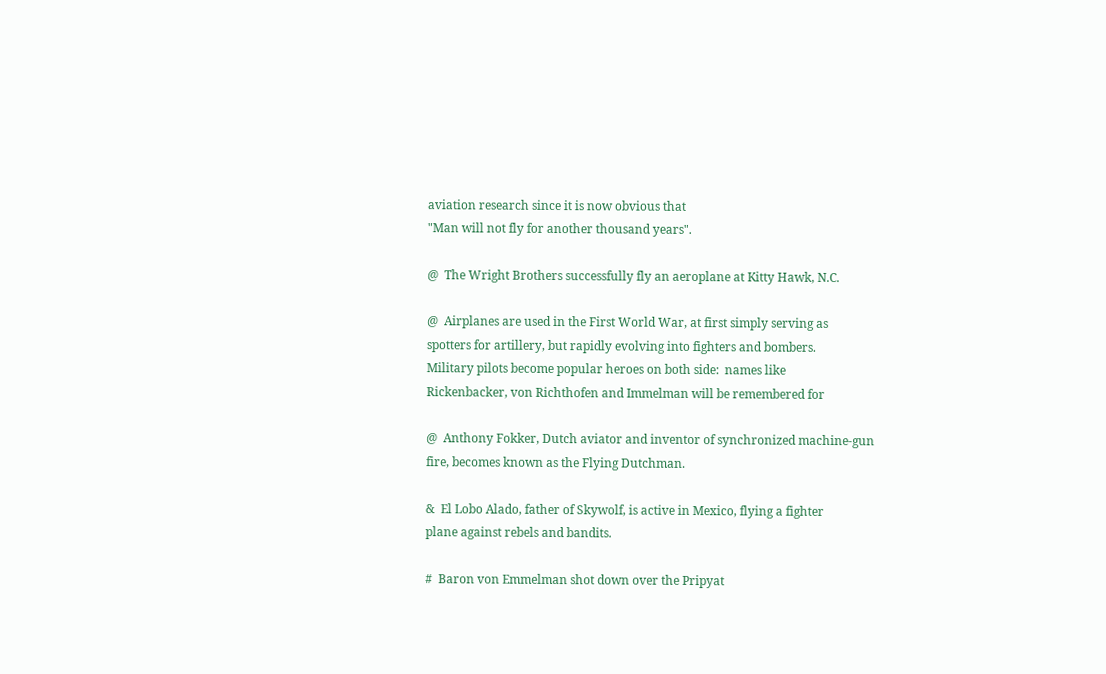aviation research since it is now obvious that
"Man will not fly for another thousand years".

@  The Wright Brothers successfully fly an aeroplane at Kitty Hawk, N.C.

@  Airplanes are used in the First World War, at first simply serving as
spotters for artillery, but rapidly evolving into fighters and bombers.
Military pilots become popular heroes on both side:  names like
Rickenbacker, von Richthofen and Immelman will be remembered for

@  Anthony Fokker, Dutch aviator and inventor of synchronized machine-gun
fire, becomes known as the Flying Dutchman.

&  El Lobo Alado, father of Skywolf, is active in Mexico, flying a fighter
plane against rebels and bandits.

#  Baron von Emmelman shot down over the Pripyat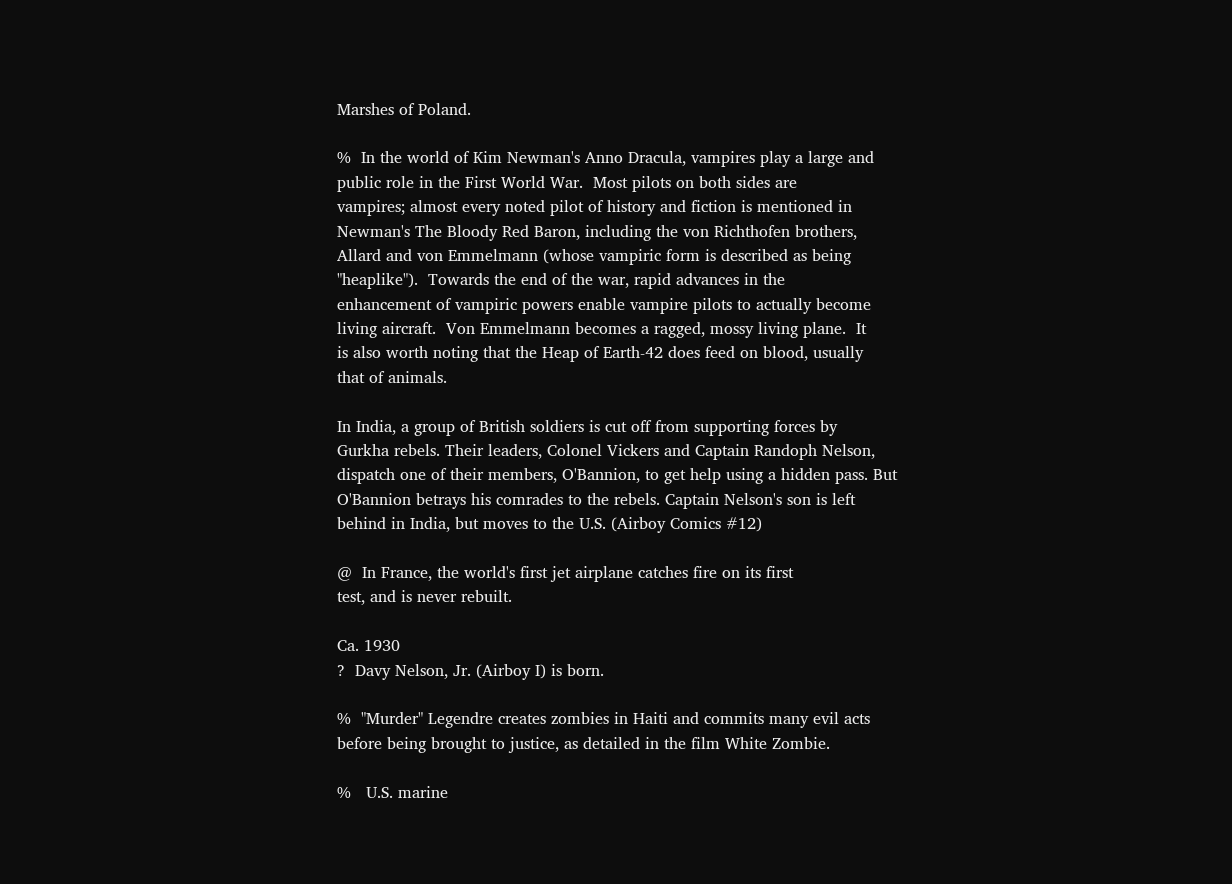Marshes of Poland.

%  In the world of Kim Newman's Anno Dracula, vampires play a large and
public role in the First World War.  Most pilots on both sides are
vampires; almost every noted pilot of history and fiction is mentioned in
Newman's The Bloody Red Baron, including the von Richthofen brothers,
Allard and von Emmelmann (whose vampiric form is described as being
"heaplike").  Towards the end of the war, rapid advances in the
enhancement of vampiric powers enable vampire pilots to actually become
living aircraft.  Von Emmelmann becomes a ragged, mossy living plane.  It
is also worth noting that the Heap of Earth-42 does feed on blood, usually
that of animals.

In India, a group of British soldiers is cut off from supporting forces by
Gurkha rebels. Their leaders, Colonel Vickers and Captain Randoph Nelson,
dispatch one of their members, O'Bannion, to get help using a hidden pass. But
O'Bannion betrays his comrades to the rebels. Captain Nelson's son is left
behind in India, but moves to the U.S. (Airboy Comics #12)

@  In France, the world's first jet airplane catches fire on its first
test, and is never rebuilt.

Ca. 1930
?  Davy Nelson, Jr. (Airboy I) is born.

%  "Murder" Legendre creates zombies in Haiti and commits many evil acts
before being brought to justice, as detailed in the film White Zombie.

%   U.S. marine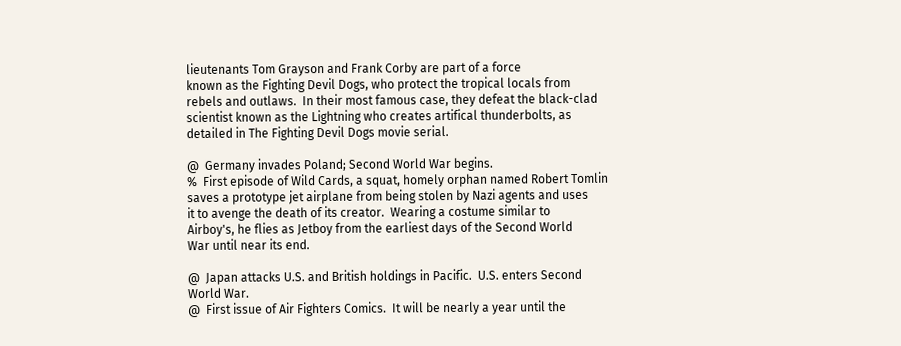lieutenants Tom Grayson and Frank Corby are part of a force
known as the Fighting Devil Dogs, who protect the tropical locals from
rebels and outlaws.  In their most famous case, they defeat the black-clad
scientist known as the Lightning who creates artifical thunderbolts, as
detailed in The Fighting Devil Dogs movie serial.

@  Germany invades Poland; Second World War begins.
%  First episode of Wild Cards, a squat, homely orphan named Robert Tomlin
saves a prototype jet airplane from being stolen by Nazi agents and uses
it to avenge the death of its creator.  Wearing a costume similar to
Airboy's, he flies as Jetboy from the earliest days of the Second World
War until near its end.

@  Japan attacks U.S. and British holdings in Pacific.  U.S. enters Second
World War.
@  First issue of Air Fighters Comics.  It will be nearly a year until the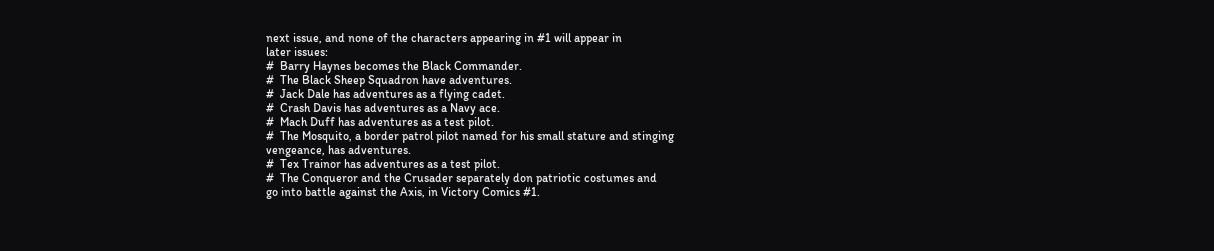next issue, and none of the characters appearing in #1 will appear in
later issues:
#  Barry Haynes becomes the Black Commander.
#  The Black Sheep Squadron have adventures.
#  Jack Dale has adventures as a flying cadet.
#  Crash Davis has adventures as a Navy ace.
#  Mach Duff has adventures as a test pilot.
#  The Mosquito, a border patrol pilot named for his small stature and stinging
vengeance, has adventures.
#  Tex Trainor has adventures as a test pilot.
#  The Conqueror and the Crusader separately don patriotic costumes and
go into battle against the Axis, in Victory Comics #1.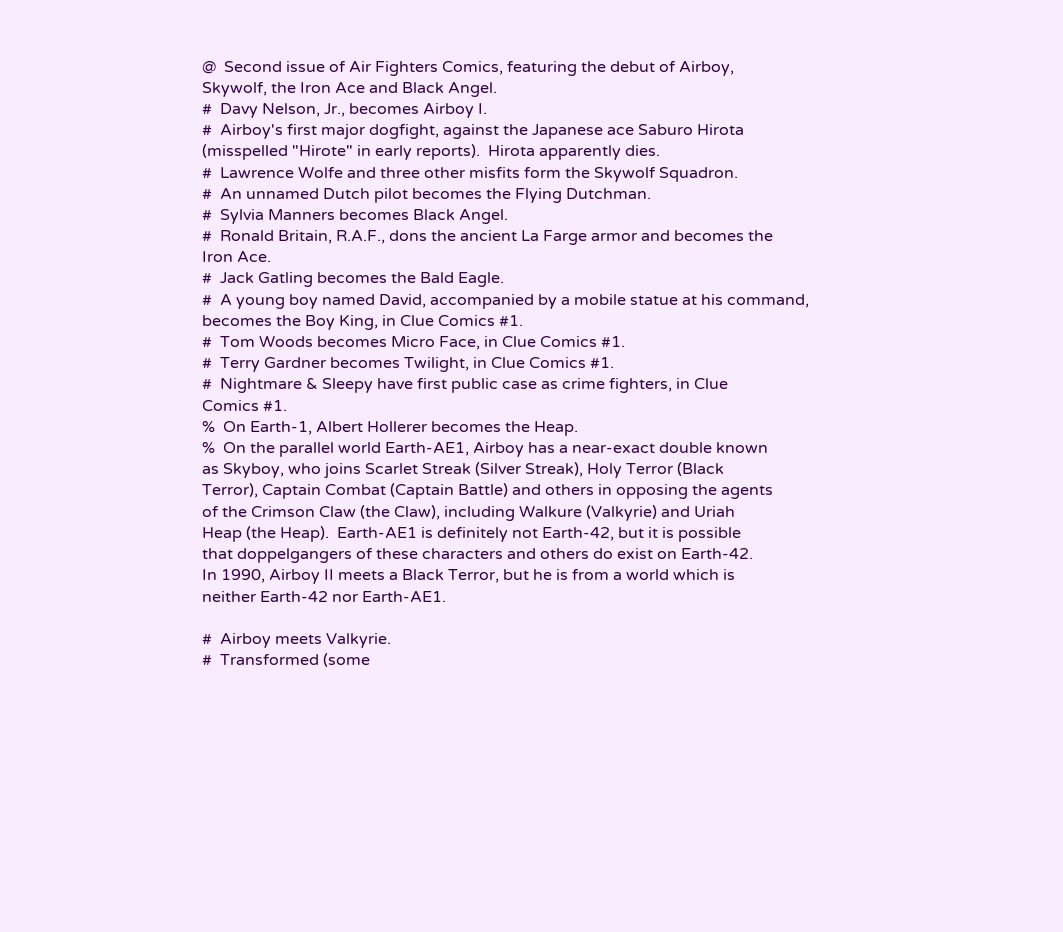@  Second issue of Air Fighters Comics, featuring the debut of Airboy,
Skywolf, the Iron Ace and Black Angel.
#  Davy Nelson, Jr., becomes Airboy I.
#  Airboy's first major dogfight, against the Japanese ace Saburo Hirota
(misspelled "Hirote" in early reports).  Hirota apparently dies.
#  Lawrence Wolfe and three other misfits form the Skywolf Squadron.
#  An unnamed Dutch pilot becomes the Flying Dutchman.
#  Sylvia Manners becomes Black Angel.
#  Ronald Britain, R.A.F., dons the ancient La Farge armor and becomes the
Iron Ace.
#  Jack Gatling becomes the Bald Eagle.
#  A young boy named David, accompanied by a mobile statue at his command,
becomes the Boy King, in Clue Comics #1.
#  Tom Woods becomes Micro Face, in Clue Comics #1.
#  Terry Gardner becomes Twilight, in Clue Comics #1.
#  Nightmare & Sleepy have first public case as crime fighters, in Clue
Comics #1.
%  On Earth-1, Albert Hollerer becomes the Heap.
%  On the parallel world Earth-AE1, Airboy has a near-exact double known
as Skyboy, who joins Scarlet Streak (Silver Streak), Holy Terror (Black
Terror), Captain Combat (Captain Battle) and others in opposing the agents
of the Crimson Claw (the Claw), including Walkure (Valkyrie) and Uriah
Heap (the Heap).  Earth-AE1 is definitely not Earth-42, but it is possible
that doppelgangers of these characters and others do exist on Earth-42.
In 1990, Airboy II meets a Black Terror, but he is from a world which is
neither Earth-42 nor Earth-AE1.

#  Airboy meets Valkyrie.
#  Transformed (some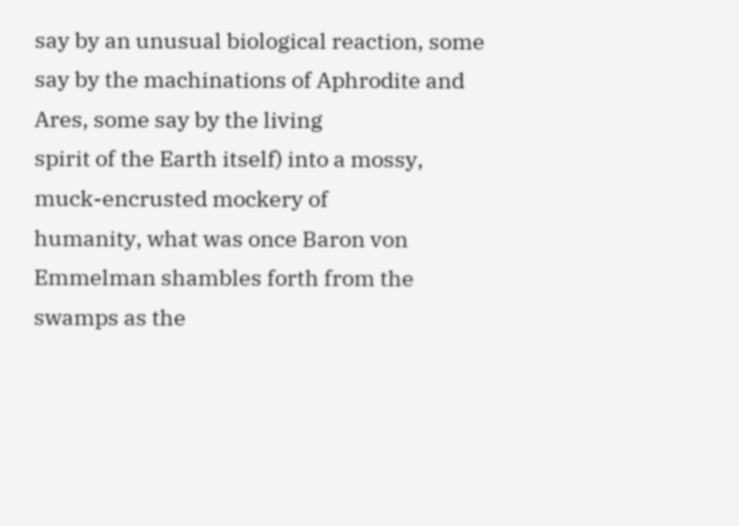say by an unusual biological reaction, some
say by the machinations of Aphrodite and Ares, some say by the living
spirit of the Earth itself) into a mossy, muck-encrusted mockery of
humanity, what was once Baron von Emmelman shambles forth from the
swamps as the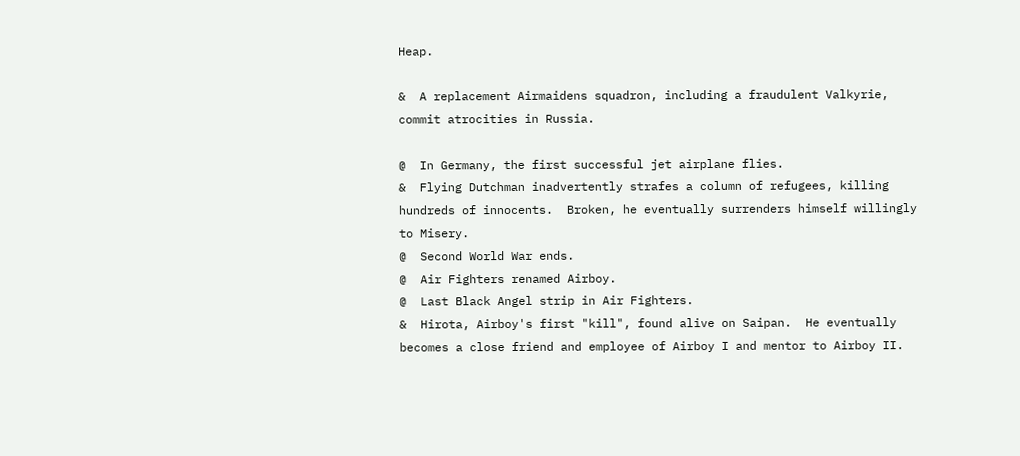Heap.

&  A replacement Airmaidens squadron, including a fraudulent Valkyrie,
commit atrocities in Russia.

@  In Germany, the first successful jet airplane flies.
&  Flying Dutchman inadvertently strafes a column of refugees, killing
hundreds of innocents.  Broken, he eventually surrenders himself willingly
to Misery.
@  Second World War ends.
@  Air Fighters renamed Airboy.
@  Last Black Angel strip in Air Fighters.
&  Hirota, Airboy's first "kill", found alive on Saipan.  He eventually
becomes a close friend and employee of Airboy I and mentor to Airboy II.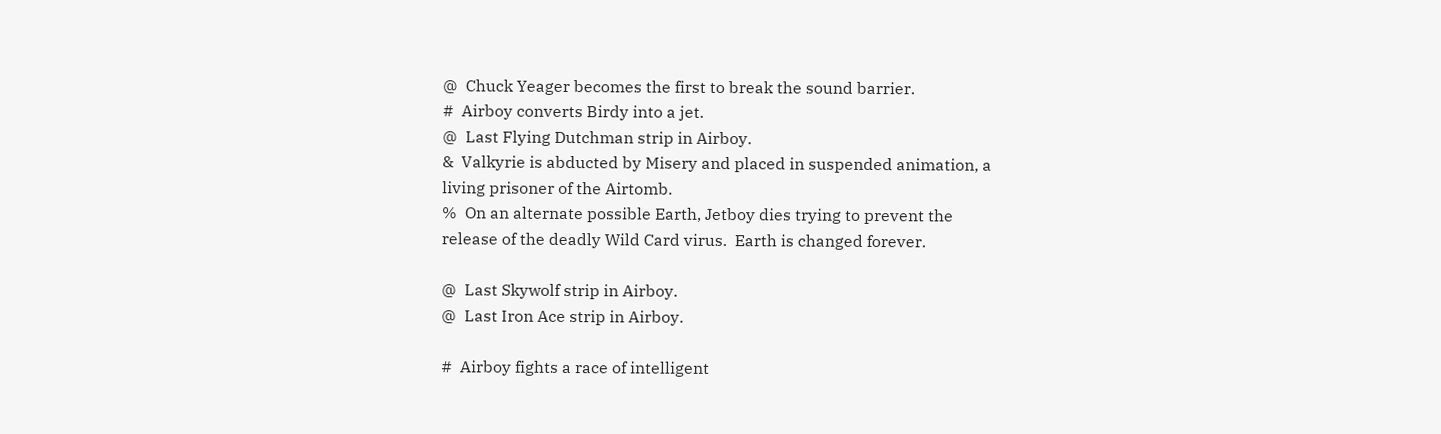@  Chuck Yeager becomes the first to break the sound barrier.
#  Airboy converts Birdy into a jet.
@  Last Flying Dutchman strip in Airboy.
&  Valkyrie is abducted by Misery and placed in suspended animation, a
living prisoner of the Airtomb.
%  On an alternate possible Earth, Jetboy dies trying to prevent the
release of the deadly Wild Card virus.  Earth is changed forever.

@  Last Skywolf strip in Airboy.
@  Last Iron Ace strip in Airboy.

#  Airboy fights a race of intelligent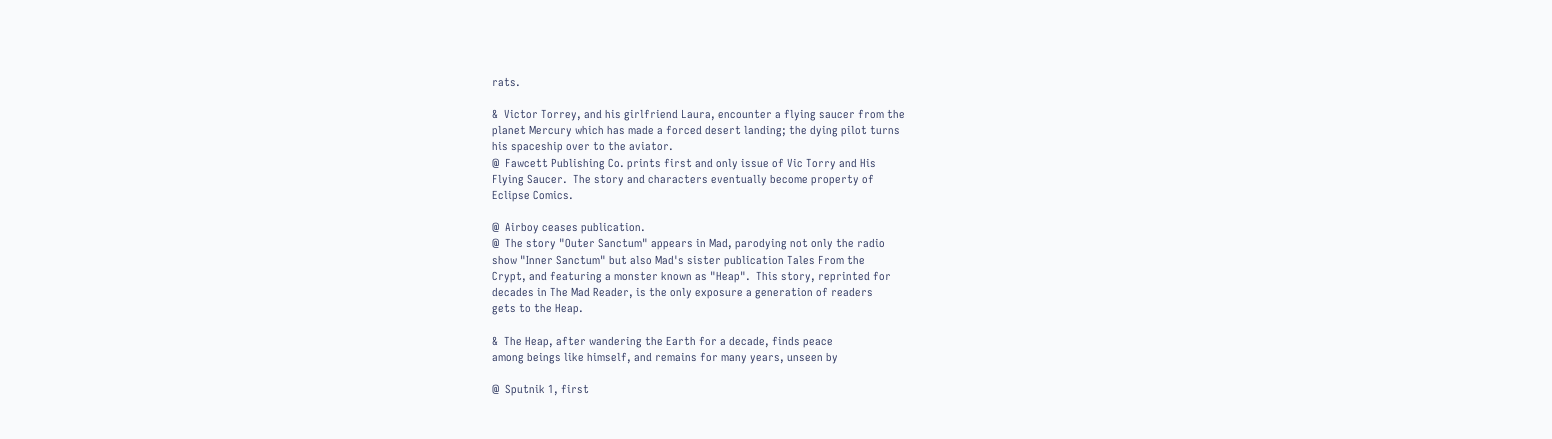rats.

&  Victor Torrey, and his girlfriend Laura, encounter a flying saucer from the
planet Mercury which has made a forced desert landing; the dying pilot turns
his spaceship over to the aviator.
@  Fawcett Publishing Co. prints first and only issue of Vic Torry and His
Flying Saucer.  The story and characters eventually become property of
Eclipse Comics.

@  Airboy ceases publication.
@  The story "Outer Sanctum" appears in Mad, parodying not only the radio
show "Inner Sanctum" but also Mad's sister publication Tales From the
Crypt, and featuring a monster known as "Heap".  This story, reprinted for
decades in The Mad Reader, is the only exposure a generation of readers
gets to the Heap.

&  The Heap, after wandering the Earth for a decade, finds peace
among beings like himself, and remains for many years, unseen by

@  Sputnik 1, first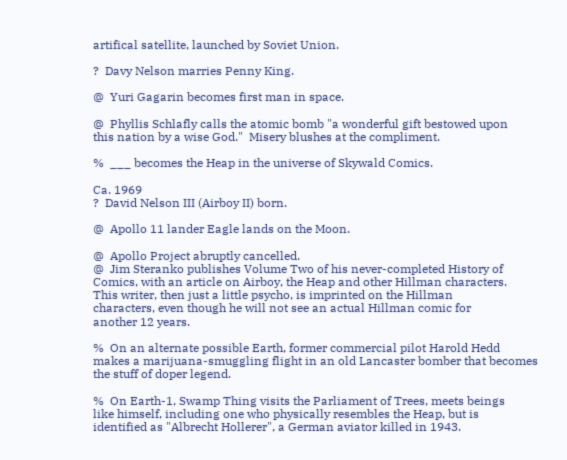artifical satellite, launched by Soviet Union.

?  Davy Nelson marries Penny King.

@  Yuri Gagarin becomes first man in space.

@  Phyllis Schlafly calls the atomic bomb "a wonderful gift bestowed upon
this nation by a wise God."  Misery blushes at the compliment.

%  ___ becomes the Heap in the universe of Skywald Comics.

Ca. 1969
?  David Nelson III (Airboy II) born.

@  Apollo 11 lander Eagle lands on the Moon.

@  Apollo Project abruptly cancelled.
@  Jim Steranko publishes Volume Two of his never-completed History of
Comics, with an article on Airboy, the Heap and other Hillman characters.
This writer, then just a little psycho, is imprinted on the Hillman
characters, even though he will not see an actual Hillman comic for
another 12 years.

%  On an alternate possible Earth, former commercial pilot Harold Hedd
makes a marijuana-smuggling flight in an old Lancaster bomber that becomes
the stuff of doper legend.

%  On Earth-1, Swamp Thing visits the Parliament of Trees, meets beings
like himself, including one who physically resembles the Heap, but is
identified as "Albrecht Hollerer", a German aviator killed in 1943.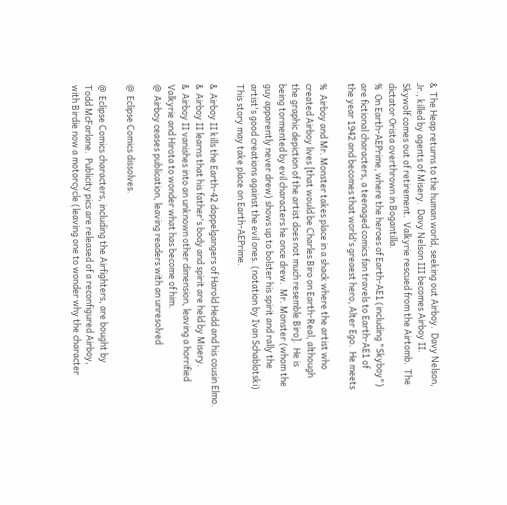&  The Heap returns to the human world, seeking out Airboy.  Davy Nelson,
Jr., killed by agents of Misery.  Davy Nelson III becomes Airboy II.
Skywolf comes out of retirement.  Valkyrie rescued from the Airtomb.  The
dictator Orista overthrown in Bogantilla.
%  On Earth-AEPrime, where the heroes of Earth-AE1 (including "Skyboy")
are fictional characters, a teenaged comics fan travels to Earth-AE1 of
the year 1942 and becomes that world's greaest hero, Alter Ego.  He meets

%  Airboy and Mr. Monster takes place in a shack where the artist who
created Airboy lives [that would be Charles Biro on Earth-Real, although
the graphic depiction of the artist does not much resemble Biro].  He is
being tormented by evil characters he once drew.  Mr. Monster (whom the
guy apparently never drew) shows up to bolster his spirit and rally the
artist's good creations against the evil ones. (notation by Ivan Schablotski)
This story may take place on Earth-AEPrime.

&  Airboy II kills the Earth-42 doppelgangers of Harold Hedd and his cousin Elmo.
&  Airboy II learns that his father's body and spirit are held by Misery.
&  Airboy II vanishes into an unknown other dimension, leaving a horrified
Valkyrie and Hirota to wonder what has become of him.
@  Airboy ceases publication, leaving readers with an unresolved

@  Eclipse Comics dissolves.

@  Eclipse Comics characters, including the Airfighters, are bought by
Todd McFarlane.  Publicity pics are released of a reconfigured Airboy,
with Birdie now a motorcycle (leaving one to wonder why the character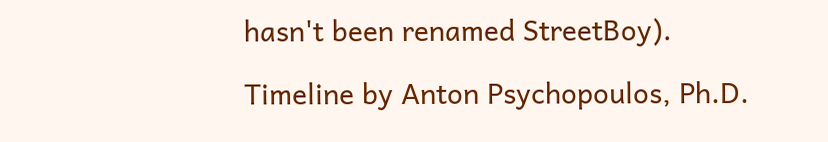hasn't been renamed StreetBoy).

Timeline by Anton Psychopoulos, Ph.D.